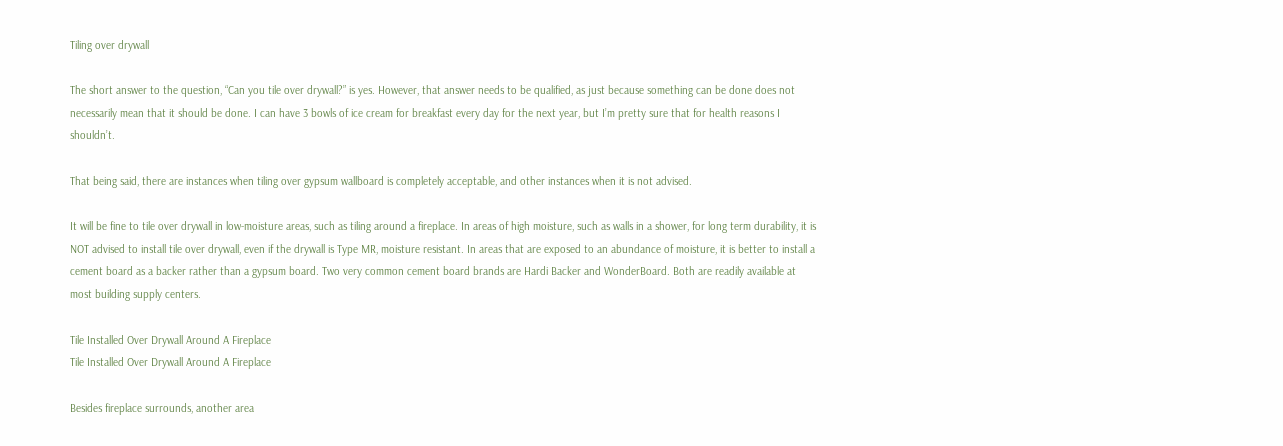Tiling over drywall

The short answer to the question, “Can you tile over drywall?” is yes. However, that answer needs to be qualified, as just because something can be done does not necessarily mean that it should be done. I can have 3 bowls of ice cream for breakfast every day for the next year, but I’m pretty sure that for health reasons I shouldn’t.

That being said, there are instances when tiling over gypsum wallboard is completely acceptable, and other instances when it is not advised.

It will be fine to tile over drywall in low-moisture areas, such as tiling around a fireplace. In areas of high moisture, such as walls in a shower, for long term durability, it is NOT advised to install tile over drywall, even if the drywall is Type MR, moisture resistant. In areas that are exposed to an abundance of moisture, it is better to install a cement board as a backer rather than a gypsum board. Two very common cement board brands are Hardi Backer and WonderBoard. Both are readily available at most building supply centers.

Tile Installed Over Drywall Around A Fireplace
Tile Installed Over Drywall Around A Fireplace

Besides fireplace surrounds, another area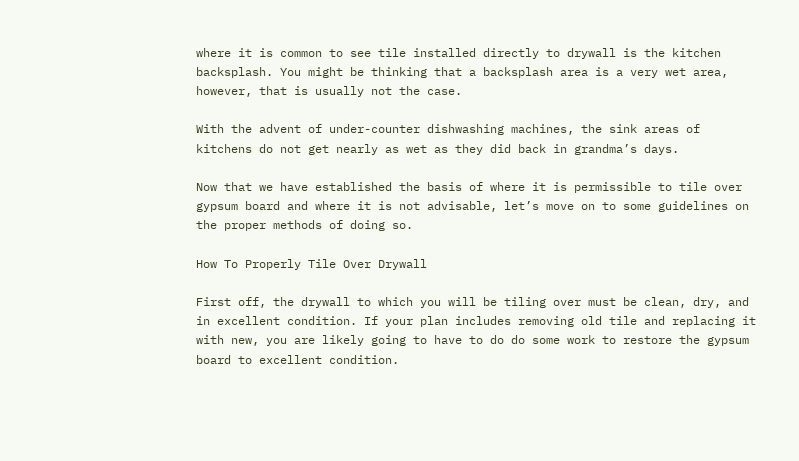where it is common to see tile installed directly to drywall is the kitchen backsplash. You might be thinking that a backsplash area is a very wet area, however, that is usually not the case.

With the advent of under-counter dishwashing machines, the sink areas of kitchens do not get nearly as wet as they did back in grandma’s days.

Now that we have established the basis of where it is permissible to tile over gypsum board and where it is not advisable, let’s move on to some guidelines on the proper methods of doing so.

How To Properly Tile Over Drywall

First off, the drywall to which you will be tiling over must be clean, dry, and in excellent condition. If your plan includes removing old tile and replacing it with new, you are likely going to have to do do some work to restore the gypsum board to excellent condition.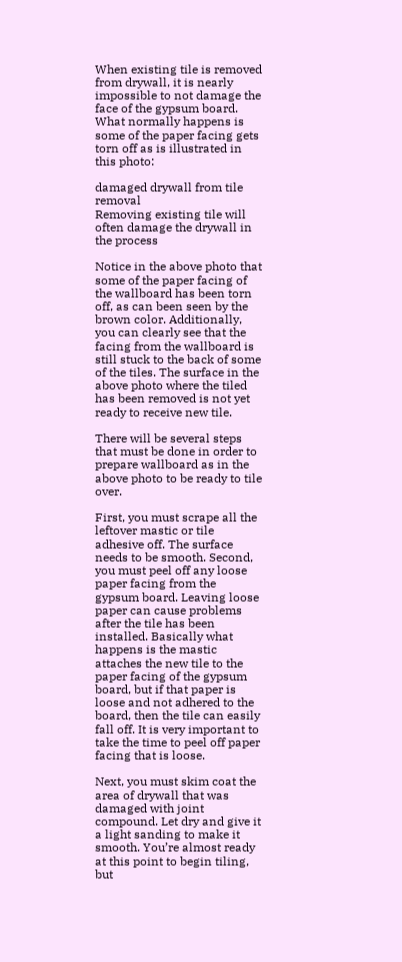When existing tile is removed from drywall, it is nearly impossible to not damage the face of the gypsum board. What normally happens is some of the paper facing gets torn off as is illustrated in this photo:

damaged drywall from tile removal
Removing existing tile will often damage the drywall in the process

Notice in the above photo that some of the paper facing of the wallboard has been torn off, as can been seen by the brown color. Additionally, you can clearly see that the facing from the wallboard is still stuck to the back of some of the tiles. The surface in the above photo where the tiled has been removed is not yet ready to receive new tile.

There will be several steps that must be done in order to prepare wallboard as in the above photo to be ready to tile over.

First, you must scrape all the leftover mastic or tile adhesive off. The surface needs to be smooth. Second, you must peel off any loose paper facing from the gypsum board. Leaving loose paper can cause problems after the tile has been installed. Basically what happens is the mastic attaches the new tile to the paper facing of the gypsum board, but if that paper is loose and not adhered to the board, then the tile can easily fall off. It is very important to take the time to peel off paper facing that is loose.

Next, you must skim coat the area of drywall that was damaged with joint compound. Let dry and give it a light sanding to make it smooth. You’re almost ready at this point to begin tiling, but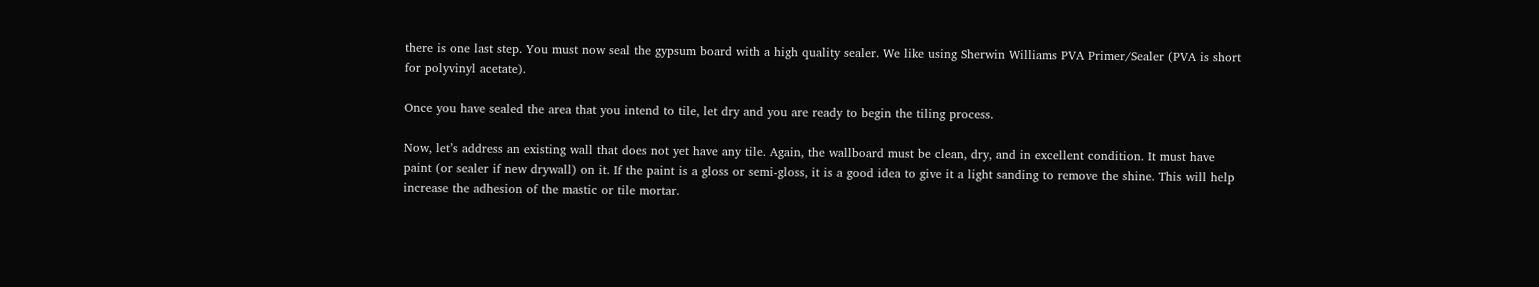there is one last step. You must now seal the gypsum board with a high quality sealer. We like using Sherwin Williams PVA Primer/Sealer (PVA is short for polyvinyl acetate).

Once you have sealed the area that you intend to tile, let dry and you are ready to begin the tiling process.

Now, let’s address an existing wall that does not yet have any tile. Again, the wallboard must be clean, dry, and in excellent condition. It must have paint (or sealer if new drywall) on it. If the paint is a gloss or semi-gloss, it is a good idea to give it a light sanding to remove the shine. This will help increase the adhesion of the mastic or tile mortar.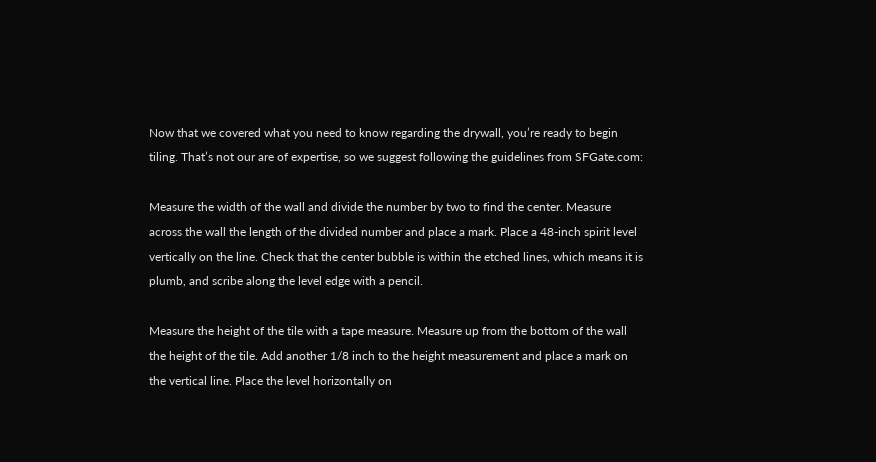Now that we covered what you need to know regarding the drywall, you’re ready to begin tiling. That’s not our are of expertise, so we suggest following the guidelines from SFGate.com:

Measure the width of the wall and divide the number by two to find the center. Measure across the wall the length of the divided number and place a mark. Place a 48-inch spirit level vertically on the line. Check that the center bubble is within the etched lines, which means it is plumb, and scribe along the level edge with a pencil.

Measure the height of the tile with a tape measure. Measure up from the bottom of the wall the height of the tile. Add another 1/8 inch to the height measurement and place a mark on the vertical line. Place the level horizontally on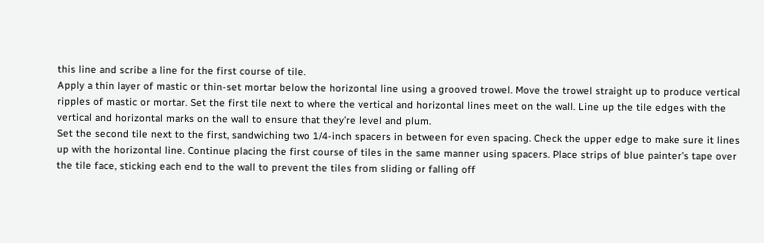this line and scribe a line for the first course of tile.
Apply a thin layer of mastic or thin-set mortar below the horizontal line using a grooved trowel. Move the trowel straight up to produce vertical ripples of mastic or mortar. Set the first tile next to where the vertical and horizontal lines meet on the wall. Line up the tile edges with the vertical and horizontal marks on the wall to ensure that they’re level and plum.
Set the second tile next to the first, sandwiching two 1/4-inch spacers in between for even spacing. Check the upper edge to make sure it lines up with the horizontal line. Continue placing the first course of tiles in the same manner using spacers. Place strips of blue painter’s tape over the tile face, sticking each end to the wall to prevent the tiles from sliding or falling off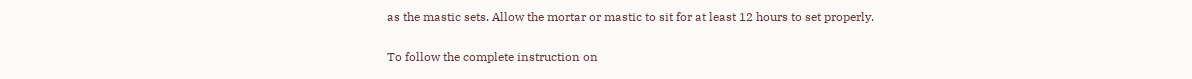as the mastic sets. Allow the mortar or mastic to sit for at least 12 hours to set properly.

To follow the complete instruction on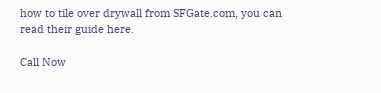how to tile over drywall from SFGate.com, you can read their guide here.

Call Now